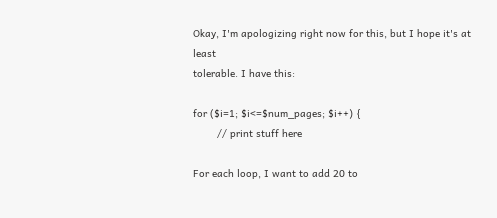Okay, I'm apologizing right now for this, but I hope it's at least
tolerable. I have this:

for ($i=1; $i<=$num_pages; $i++) {
        // print stuff here

For each loop, I want to add 20 to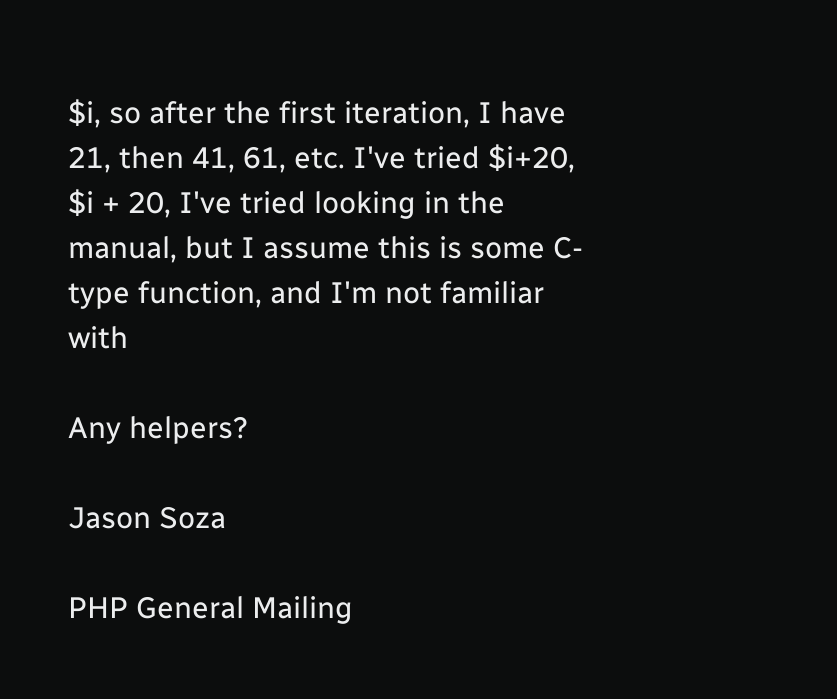$i, so after the first iteration, I have
21, then 41, 61, etc. I've tried $i+20, $i + 20, I've tried looking in the
manual, but I assume this is some C-type function, and I'm not familiar with

Any helpers?

Jason Soza

PHP General Mailing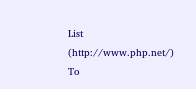List (http://www.php.net/)
To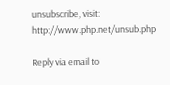unsubscribe, visit: http://www.php.net/unsub.php

Reply via email to